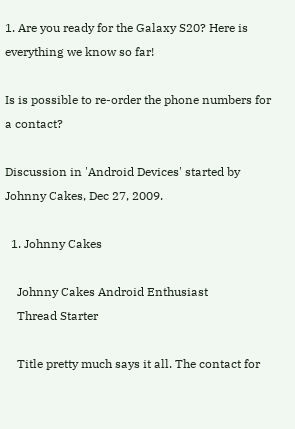1. Are you ready for the Galaxy S20? Here is everything we know so far!

Is is possible to re-order the phone numbers for a contact?

Discussion in 'Android Devices' started by Johnny Cakes, Dec 27, 2009.

  1. Johnny Cakes

    Johnny Cakes Android Enthusiast
    Thread Starter

    Title pretty much says it all. The contact for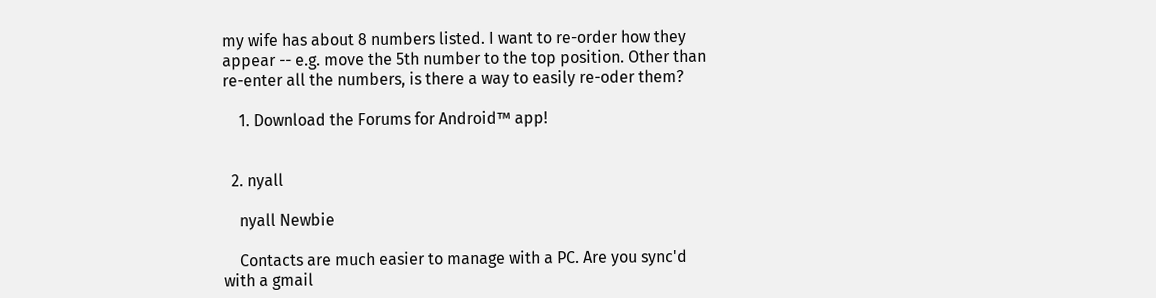my wife has about 8 numbers listed. I want to re-order how they appear -- e.g. move the 5th number to the top position. Other than re-enter all the numbers, is there a way to easily re-oder them?

    1. Download the Forums for Android™ app!


  2. nyall

    nyall Newbie

    Contacts are much easier to manage with a PC. Are you sync'd with a gmail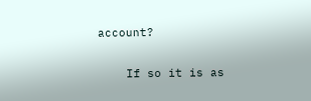account?

    If so it is as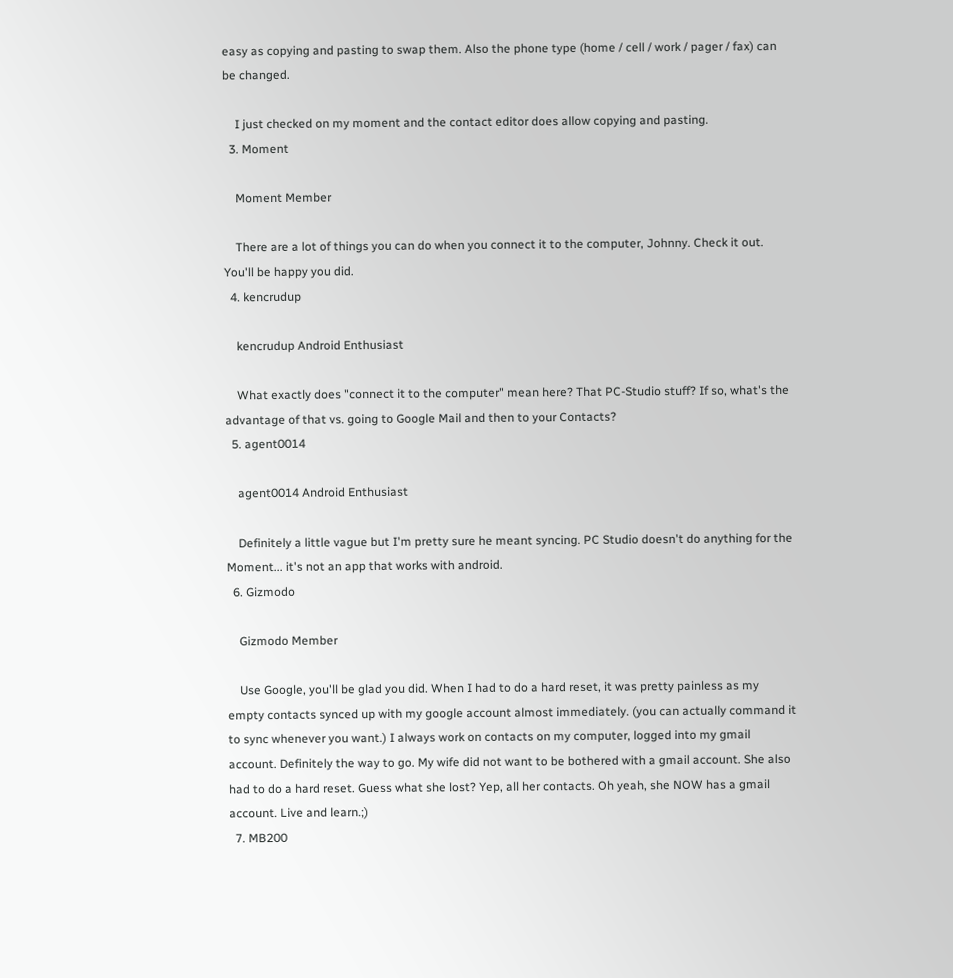easy as copying and pasting to swap them. Also the phone type (home / cell / work / pager / fax) can be changed.

    I just checked on my moment and the contact editor does allow copying and pasting.
  3. Moment

    Moment Member

    There are a lot of things you can do when you connect it to the computer, Johnny. Check it out. You'll be happy you did.
  4. kencrudup

    kencrudup Android Enthusiast

    What exactly does "connect it to the computer" mean here? That PC-Studio stuff? If so, what's the advantage of that vs. going to Google Mail and then to your Contacts?
  5. agent0014

    agent0014 Android Enthusiast

    Definitely a little vague but I'm pretty sure he meant syncing. PC Studio doesn't do anything for the Moment... it's not an app that works with android.
  6. Gizmodo

    Gizmodo Member

    Use Google, you'll be glad you did. When I had to do a hard reset, it was pretty painless as my empty contacts synced up with my google account almost immediately. (you can actually command it to sync whenever you want.) I always work on contacts on my computer, logged into my gmail account. Definitely the way to go. My wife did not want to be bothered with a gmail account. She also had to do a hard reset. Guess what she lost? Yep, all her contacts. Oh yeah, she NOW has a gmail account. Live and learn.;)
  7. MB200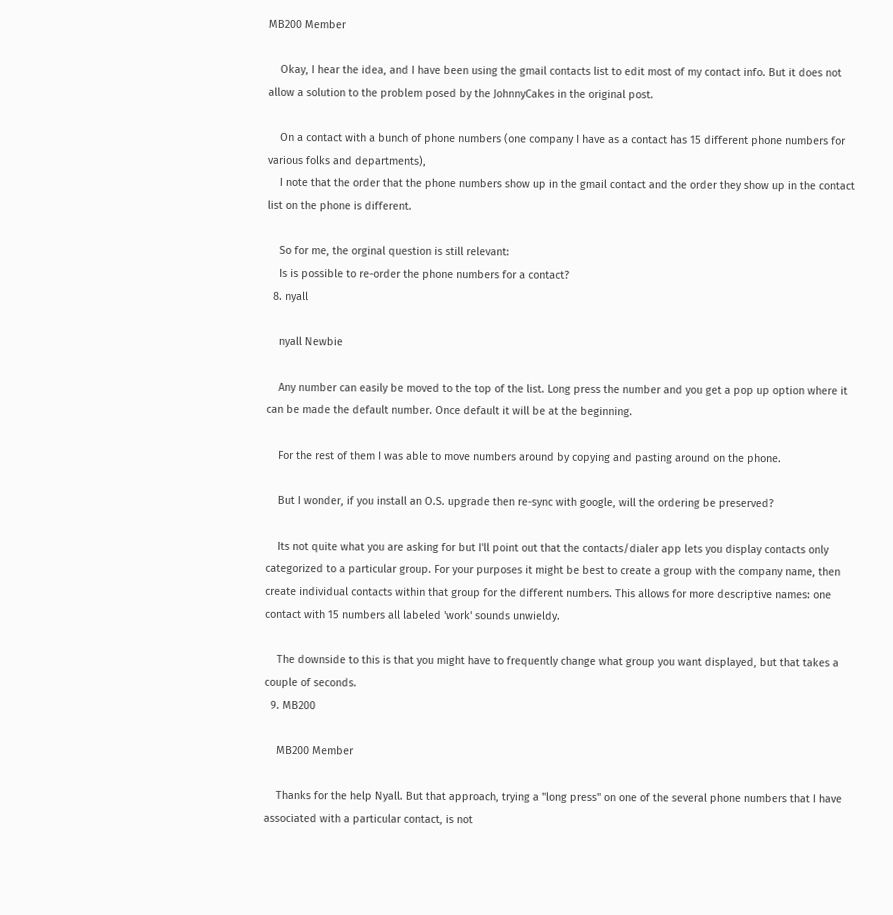MB200 Member

    Okay, I hear the idea, and I have been using the gmail contacts list to edit most of my contact info. But it does not allow a solution to the problem posed by the JohnnyCakes in the original post.

    On a contact with a bunch of phone numbers (one company I have as a contact has 15 different phone numbers for various folks and departments),
    I note that the order that the phone numbers show up in the gmail contact and the order they show up in the contact list on the phone is different.

    So for me, the orginal question is still relevant:
    Is is possible to re-order the phone numbers for a contact?
  8. nyall

    nyall Newbie

    Any number can easily be moved to the top of the list. Long press the number and you get a pop up option where it can be made the default number. Once default it will be at the beginning.

    For the rest of them I was able to move numbers around by copying and pasting around on the phone.

    But I wonder, if you install an O.S. upgrade then re-sync with google, will the ordering be preserved?

    Its not quite what you are asking for but I'll point out that the contacts/dialer app lets you display contacts only categorized to a particular group. For your purposes it might be best to create a group with the company name, then create individual contacts within that group for the different numbers. This allows for more descriptive names: one contact with 15 numbers all labeled 'work' sounds unwieldy.

    The downside to this is that you might have to frequently change what group you want displayed, but that takes a couple of seconds.
  9. MB200

    MB200 Member

    Thanks for the help Nyall. But that approach, trying a "long press" on one of the several phone numbers that I have associated with a particular contact, is not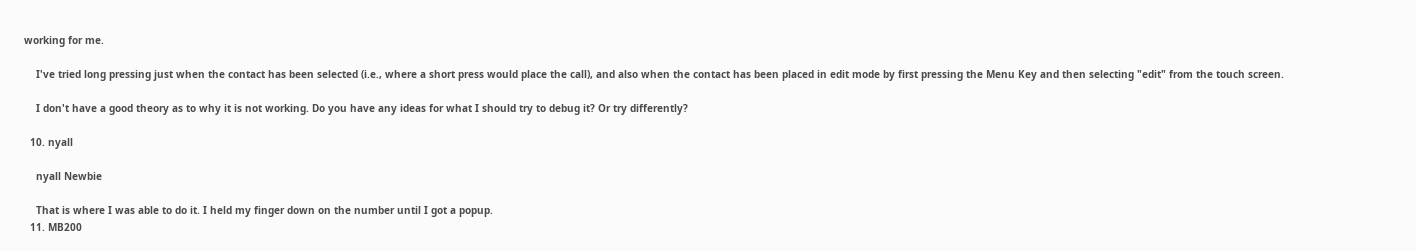working for me.

    I've tried long pressing just when the contact has been selected (i.e., where a short press would place the call), and also when the contact has been placed in edit mode by first pressing the Menu Key and then selecting "edit" from the touch screen.

    I don't have a good theory as to why it is not working. Do you have any ideas for what I should try to debug it? Or try differently?

  10. nyall

    nyall Newbie

    That is where I was able to do it. I held my finger down on the number until I got a popup.
  11. MB200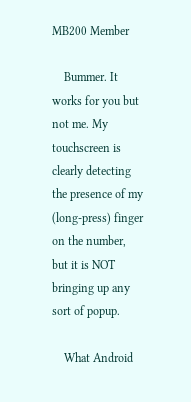MB200 Member

    Bummer. It works for you but not me. My touchscreen is clearly detecting the presence of my (long-press) finger on the number, but it is NOT bringing up any sort of popup.

    What Android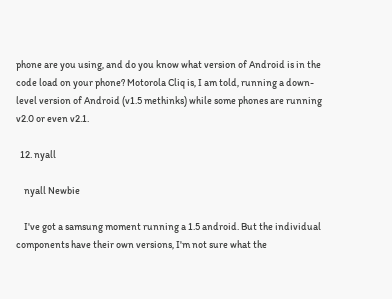phone are you using, and do you know what version of Android is in the code load on your phone? Motorola Cliq is, I am told, running a down-level version of Android (v1.5 methinks) while some phones are running v2.0 or even v2.1.

  12. nyall

    nyall Newbie

    I've got a samsung moment running a 1.5 android. But the individual components have their own versions, I'm not sure what the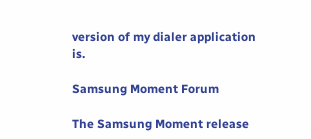version of my dialer application is.

Samsung Moment Forum

The Samsung Moment release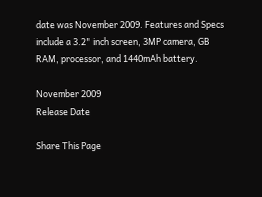date was November 2009. Features and Specs include a 3.2" inch screen, 3MP camera, GB RAM, processor, and 1440mAh battery.

November 2009
Release Date

Share This Page